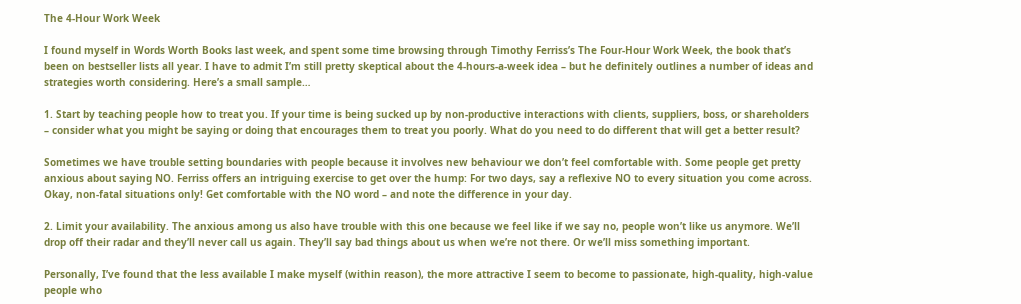The 4-Hour Work Week

I found myself in Words Worth Books last week, and spent some time browsing through Timothy Ferriss’s The Four-Hour Work Week, the book that’s been on bestseller lists all year. I have to admit I’m still pretty skeptical about the 4-hours-a-week idea – but he definitely outlines a number of ideas and strategies worth considering. Here’s a small sample…

1. Start by teaching people how to treat you. If your time is being sucked up by non-productive interactions with clients, suppliers, boss, or shareholders – consider what you might be saying or doing that encourages them to treat you poorly. What do you need to do different that will get a better result?

Sometimes we have trouble setting boundaries with people because it involves new behaviour we don’t feel comfortable with. Some people get pretty anxious about saying NO. Ferriss offers an intriguing exercise to get over the hump: For two days, say a reflexive NO to every situation you come across. Okay, non-fatal situations only! Get comfortable with the NO word – and note the difference in your day.

2. Limit your availability. The anxious among us also have trouble with this one because we feel like if we say no, people won’t like us anymore. We’ll drop off their radar and they’ll never call us again. They’ll say bad things about us when we’re not there. Or we’ll miss something important.

Personally, I’ve found that the less available I make myself (within reason), the more attractive I seem to become to passionate, high-quality, high-value people who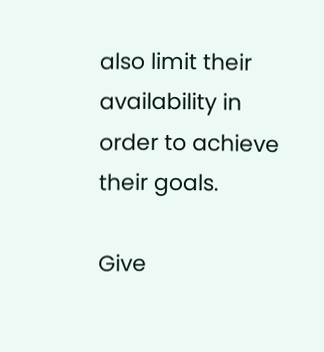also limit their availability in order to achieve their goals.

Give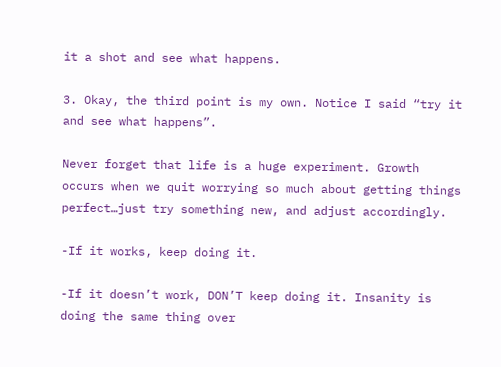it a shot and see what happens.

3. Okay, the third point is my own. Notice I said “try it and see what happens”.

Never forget that life is a huge experiment. Growth occurs when we quit worrying so much about getting things perfect…just try something new, and adjust accordingly.

-If it works, keep doing it.

-If it doesn’t work, DON’T keep doing it. Insanity is doing the same thing over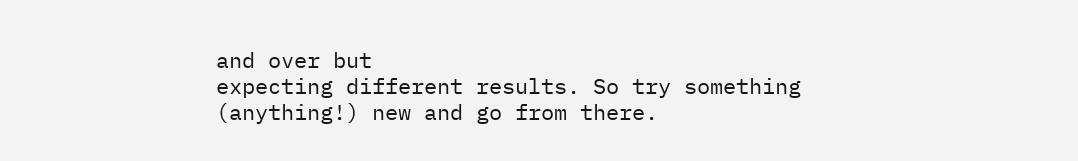and over but
expecting different results. So try something (anything!) new and go from there.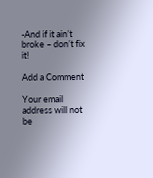-And if it ain’t broke – don’t fix it!

Add a Comment

Your email address will not be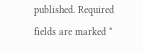published. Required fields are marked *